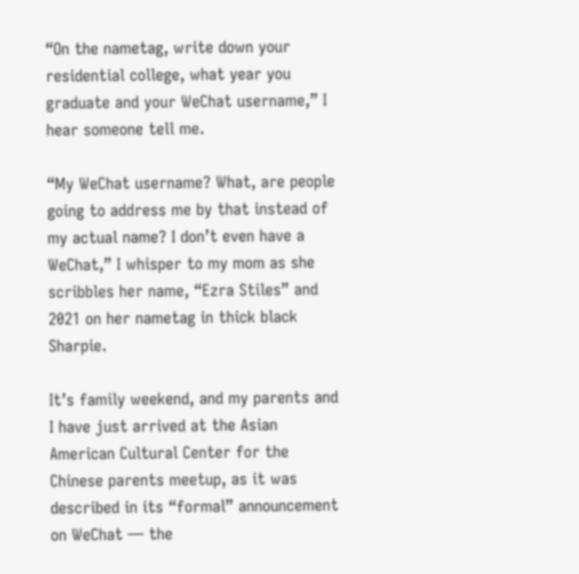“On the nametag, write down your residential college, what year you graduate and your WeChat username,” I hear someone tell me.

“My WeChat username? What, are people going to address me by that instead of my actual name? I don’t even have a WeChat,” I whisper to my mom as she scribbles her name, “Ezra Stiles” and 2021 on her nametag in thick black Sharpie.

It’s family weekend, and my parents and I have just arrived at the Asian American Cultural Center for the Chinese parents meetup, as it was described in its “formal” announcement on WeChat — the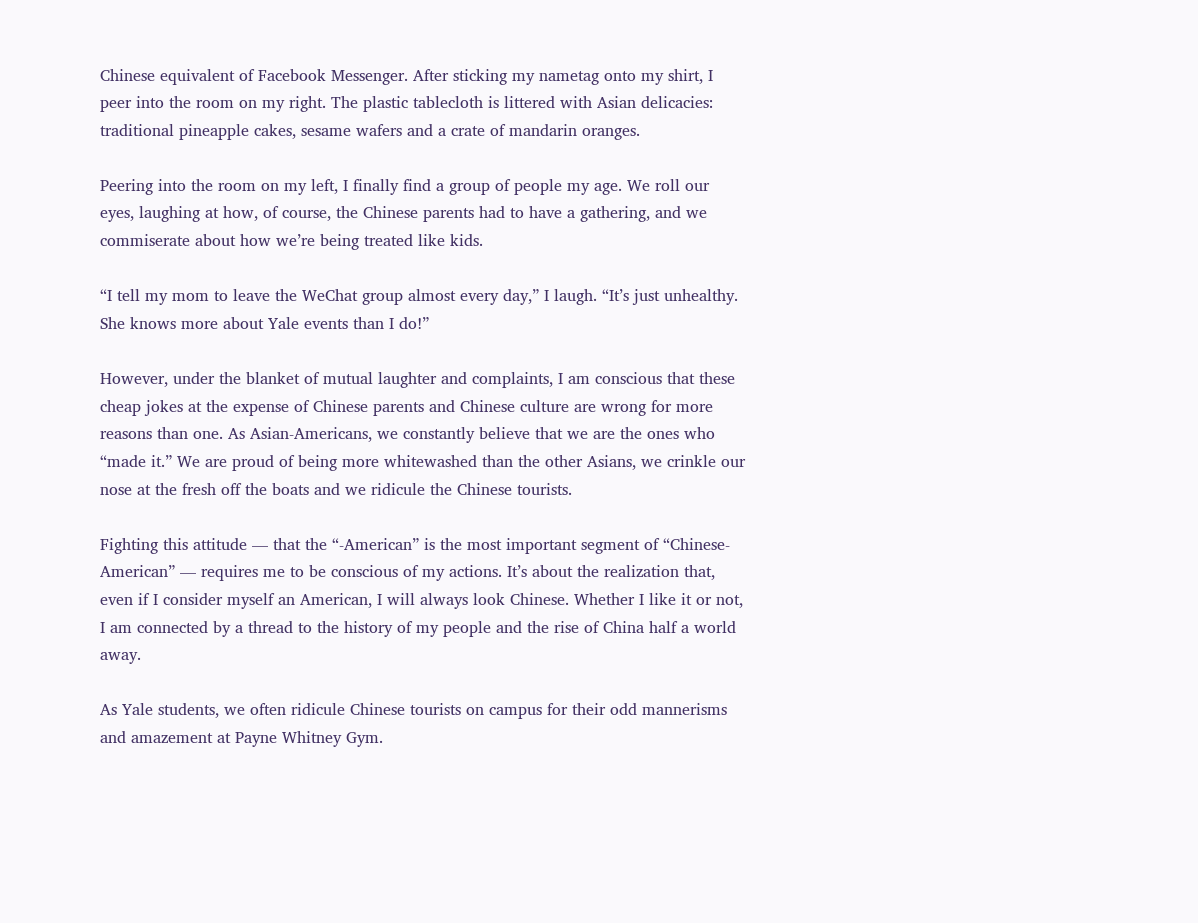Chinese equivalent of Facebook Messenger. After sticking my nametag onto my shirt, I peer into the room on my right. The plastic tablecloth is littered with Asian delicacies: traditional pineapple cakes, sesame wafers and a crate of mandarin oranges.

Peering into the room on my left, I finally find a group of people my age. We roll our eyes, laughing at how, of course, the Chinese parents had to have a gathering, and we commiserate about how we’re being treated like kids.

“I tell my mom to leave the WeChat group almost every day,” I laugh. “It’s just unhealthy. She knows more about Yale events than I do!”

However, under the blanket of mutual laughter and complaints, I am conscious that these cheap jokes at the expense of Chinese parents and Chinese culture are wrong for more reasons than one. As Asian-Americans, we constantly believe that we are the ones who “made it.” We are proud of being more whitewashed than the other Asians, we crinkle our nose at the fresh off the boats and we ridicule the Chinese tourists.

Fighting this attitude — that the “-American” is the most important segment of “Chinese-American” — requires me to be conscious of my actions. It’s about the realization that, even if I consider myself an American, I will always look Chinese. Whether I like it or not, I am connected by a thread to the history of my people and the rise of China half a world away.

As Yale students, we often ridicule Chinese tourists on campus for their odd mannerisms and amazement at Payne Whitney Gym.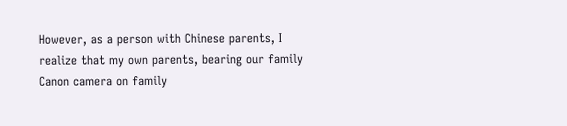However, as a person with Chinese parents, I realize that my own parents, bearing our family Canon camera on family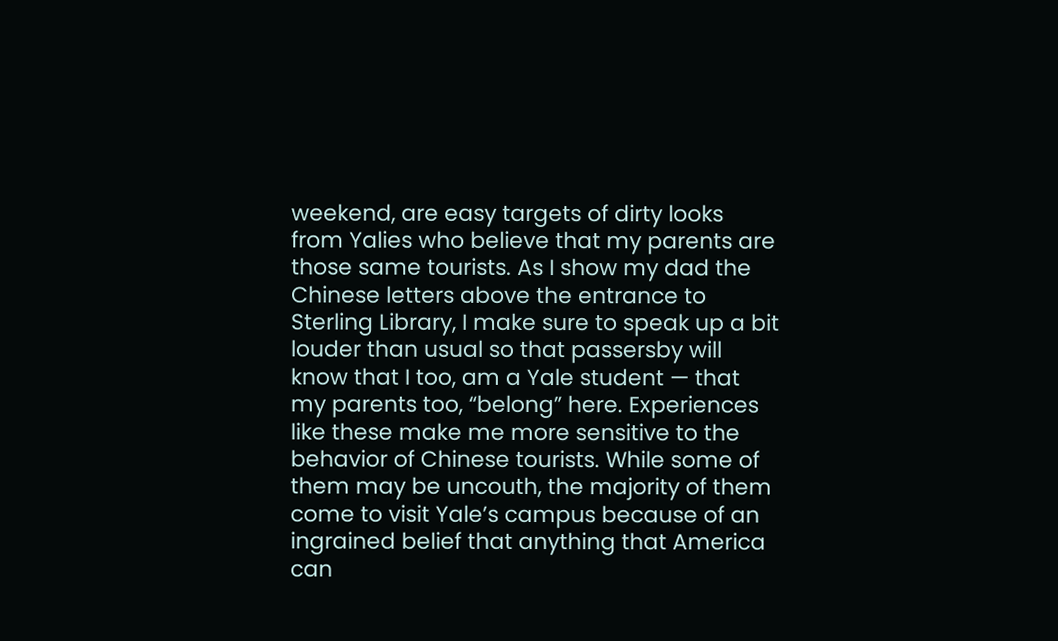weekend, are easy targets of dirty looks from Yalies who believe that my parents are those same tourists. As I show my dad the Chinese letters above the entrance to Sterling Library, I make sure to speak up a bit louder than usual so that passersby will know that I too, am a Yale student — that my parents too, “belong” here. Experiences like these make me more sensitive to the behavior of Chinese tourists. While some of them may be uncouth, the majority of them come to visit Yale’s campus because of an ingrained belief that anything that America can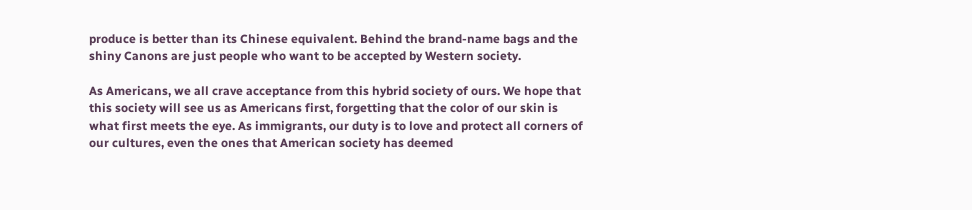produce is better than its Chinese equivalent. Behind the brand-name bags and the shiny Canons are just people who want to be accepted by Western society.

As Americans, we all crave acceptance from this hybrid society of ours. We hope that this society will see us as Americans first, forgetting that the color of our skin is what first meets the eye. As immigrants, our duty is to love and protect all corners of our cultures, even the ones that American society has deemed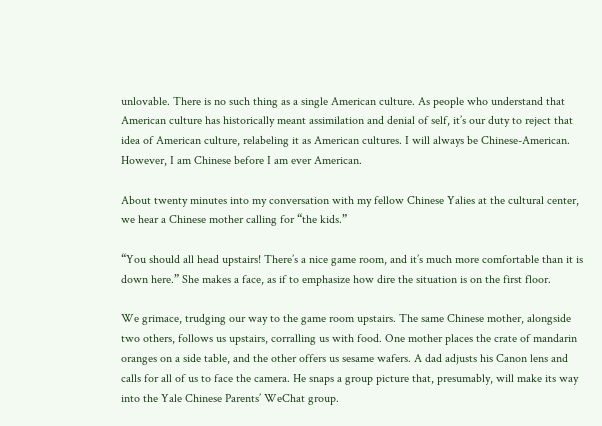unlovable. There is no such thing as a single American culture. As people who understand that American culture has historically meant assimilation and denial of self, it’s our duty to reject that idea of American culture, relabeling it as American cultures. I will always be Chinese-American. However, I am Chinese before I am ever American.

About twenty minutes into my conversation with my fellow Chinese Yalies at the cultural center, we hear a Chinese mother calling for “the kids.”

“You should all head upstairs! There’s a nice game room, and it’s much more comfortable than it is down here.” She makes a face, as if to emphasize how dire the situation is on the first floor.

We grimace, trudging our way to the game room upstairs. The same Chinese mother, alongside two others, follows us upstairs, corralling us with food. One mother places the crate of mandarin oranges on a side table, and the other offers us sesame wafers. A dad adjusts his Canon lens and calls for all of us to face the camera. He snaps a group picture that, presumably, will make its way into the Yale Chinese Parents’ WeChat group.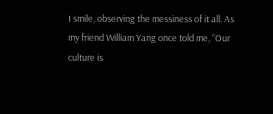I smile, observing the messiness of it all. As my friend William Yang once told me, “Our culture is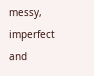messy, imperfect and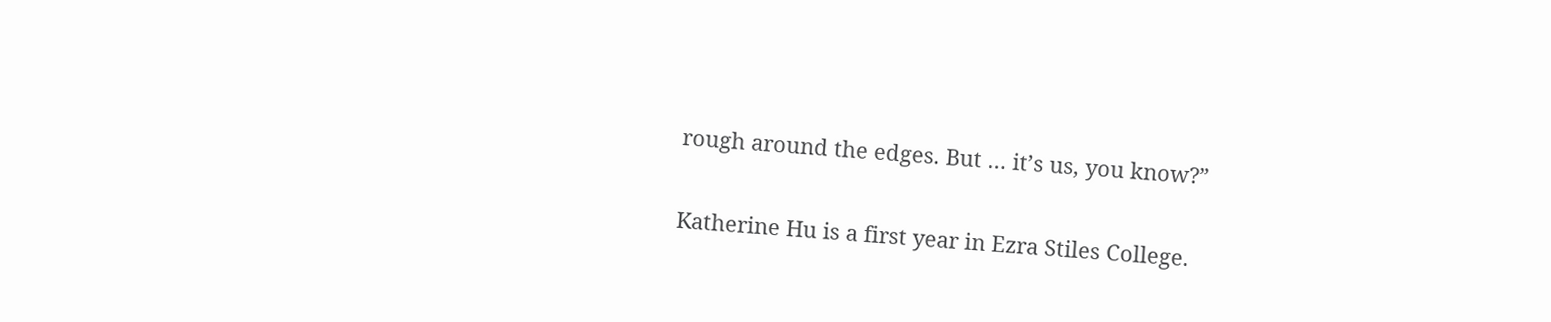rough around the edges. But … it’s us, you know?”

Katherine Hu is a first year in Ezra Stiles College.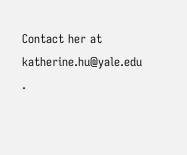Contact her at katherine.hu@yale.edu .